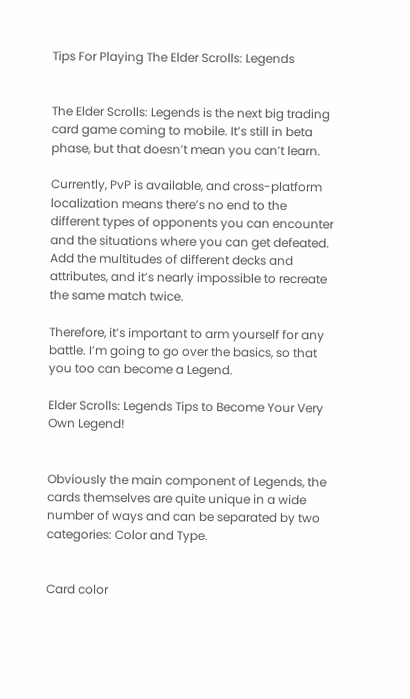Tips For Playing The Elder Scrolls: Legends


The Elder Scrolls: Legends is the next big trading card game coming to mobile. It’s still in beta phase, but that doesn’t mean you can’t learn.

Currently, PvP is available, and cross-platform localization means there’s no end to the different types of opponents you can encounter and the situations where you can get defeated. Add the multitudes of different decks and attributes, and it’s nearly impossible to recreate the same match twice.

Therefore, it’s important to arm yourself for any battle. I’m going to go over the basics, so that you too can become a Legend.

Elder Scrolls: Legends Tips to Become Your Very Own Legend!


Obviously the main component of Legends, the cards themselves are quite unique in a wide number of ways and can be separated by two categories: Color and Type.


Card color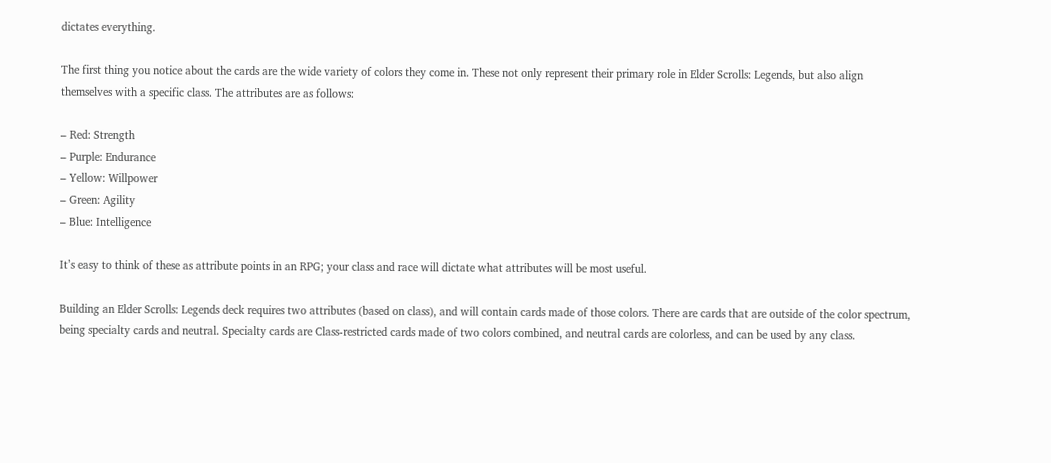dictates everything.

The first thing you notice about the cards are the wide variety of colors they come in. These not only represent their primary role in Elder Scrolls: Legends, but also align themselves with a specific class. The attributes are as follows:

– Red: Strength
– Purple: Endurance
– Yellow: Willpower
– Green: Agility
– Blue: Intelligence

It’s easy to think of these as attribute points in an RPG; your class and race will dictate what attributes will be most useful.

Building an Elder Scrolls: Legends deck requires two attributes (based on class), and will contain cards made of those colors. There are cards that are outside of the color spectrum, being specialty cards and neutral. Specialty cards are Class-restricted cards made of two colors combined, and neutral cards are colorless, and can be used by any class.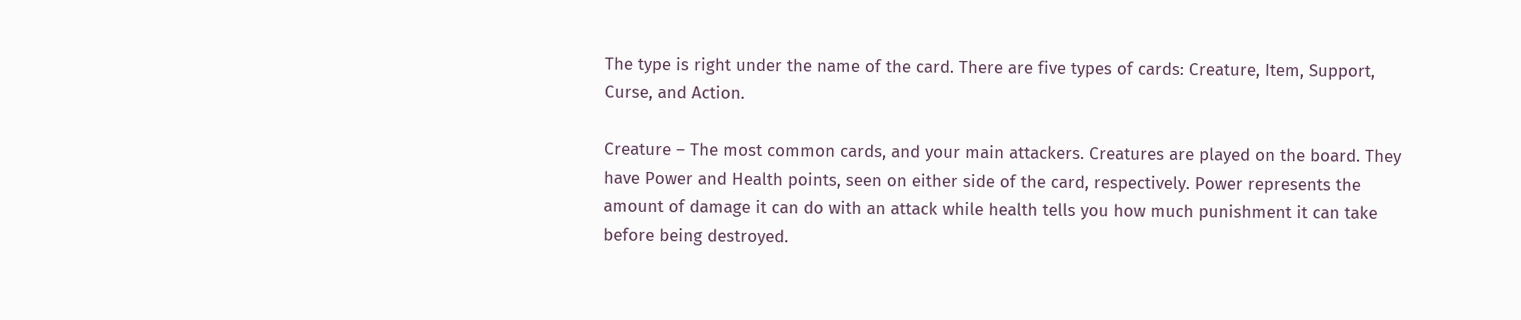The type is right under the name of the card. There are five types of cards: Creature, Item, Support, Curse, and Action.

Creature – The most common cards, and your main attackers. Creatures are played on the board. They have Power and Health points, seen on either side of the card, respectively. Power represents the amount of damage it can do with an attack while health tells you how much punishment it can take before being destroyed.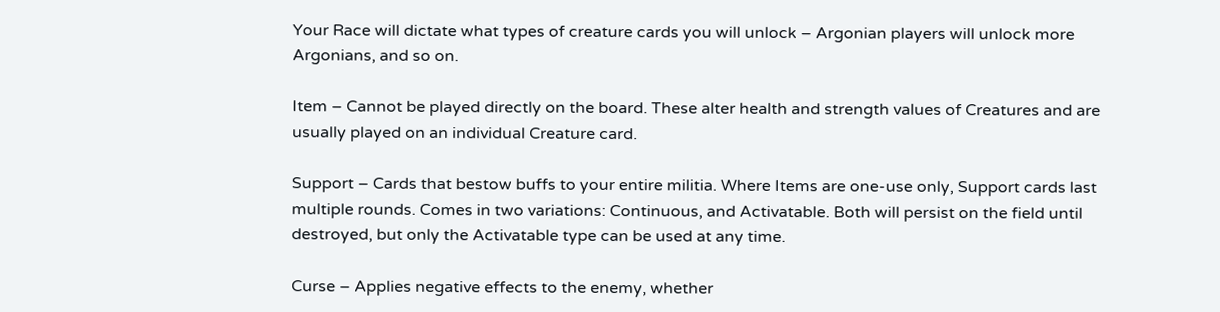Your Race will dictate what types of creature cards you will unlock – Argonian players will unlock more Argonians, and so on.

Item – Cannot be played directly on the board. These alter health and strength values of Creatures and are usually played on an individual Creature card.

Support – Cards that bestow buffs to your entire militia. Where Items are one-use only, Support cards last multiple rounds. Comes in two variations: Continuous, and Activatable. Both will persist on the field until destroyed, but only the Activatable type can be used at any time.

Curse – Applies negative effects to the enemy, whether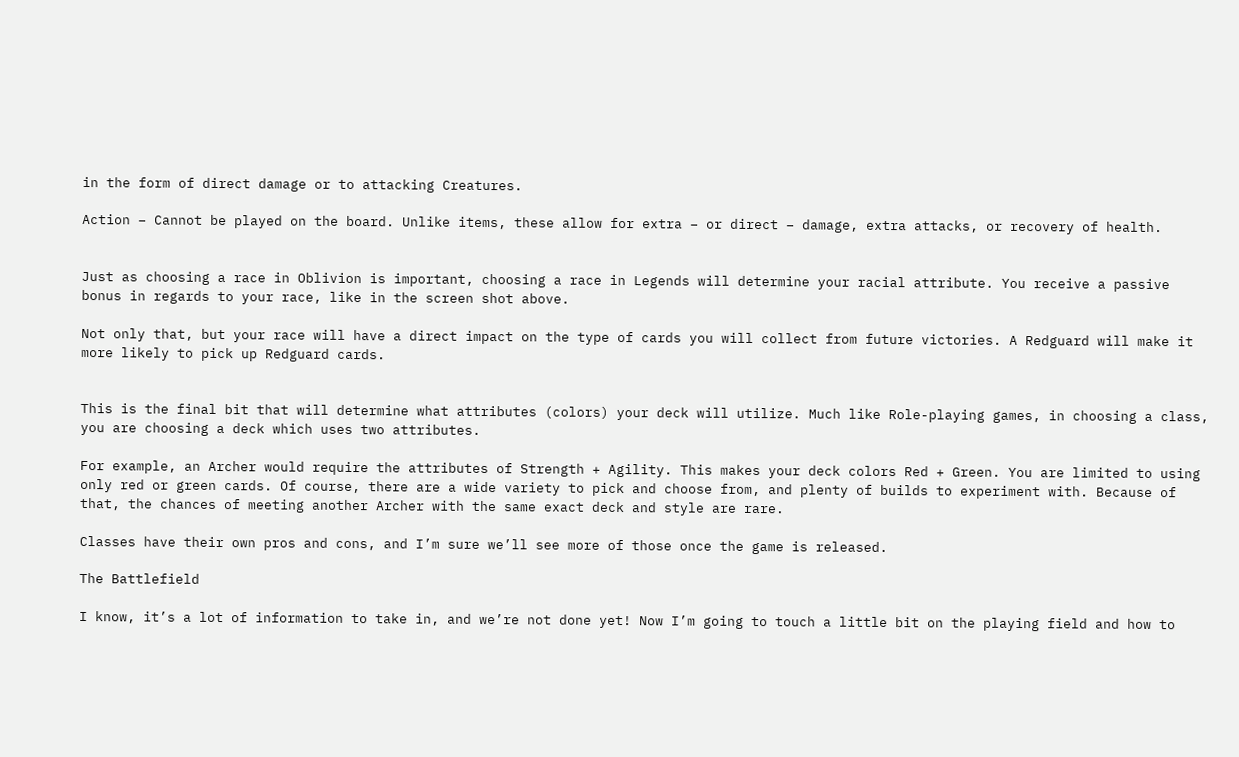in the form of direct damage or to attacking Creatures.

Action – Cannot be played on the board. Unlike items, these allow for extra – or direct – damage, extra attacks, or recovery of health.


Just as choosing a race in Oblivion is important, choosing a race in Legends will determine your racial attribute. You receive a passive bonus in regards to your race, like in the screen shot above.

Not only that, but your race will have a direct impact on the type of cards you will collect from future victories. A Redguard will make it more likely to pick up Redguard cards.


This is the final bit that will determine what attributes (colors) your deck will utilize. Much like Role-playing games, in choosing a class, you are choosing a deck which uses two attributes.

For example, an Archer would require the attributes of Strength + Agility. This makes your deck colors Red + Green. You are limited to using only red or green cards. Of course, there are a wide variety to pick and choose from, and plenty of builds to experiment with. Because of that, the chances of meeting another Archer with the same exact deck and style are rare.

Classes have their own pros and cons, and I’m sure we’ll see more of those once the game is released.

The Battlefield

I know, it’s a lot of information to take in, and we’re not done yet! Now I’m going to touch a little bit on the playing field and how to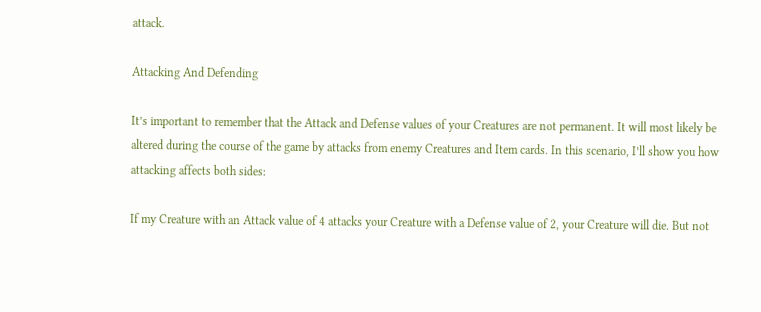attack.

Attacking And Defending

It’s important to remember that the Attack and Defense values of your Creatures are not permanent. It will most likely be altered during the course of the game by attacks from enemy Creatures and Item cards. In this scenario, I’ll show you how attacking affects both sides:

If my Creature with an Attack value of 4 attacks your Creature with a Defense value of 2, your Creature will die. But not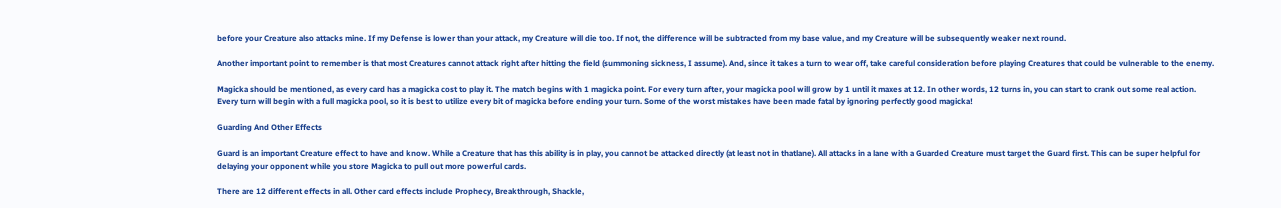before your Creature also attacks mine. If my Defense is lower than your attack, my Creature will die too. If not, the difference will be subtracted from my base value, and my Creature will be subsequently weaker next round.

Another important point to remember is that most Creatures cannot attack right after hitting the field (summoning sickness, I assume). And, since it takes a turn to wear off, take careful consideration before playing Creatures that could be vulnerable to the enemy.

Magicka should be mentioned, as every card has a magicka cost to play it. The match begins with 1 magicka point. For every turn after, your magicka pool will grow by 1 until it maxes at 12. In other words, 12 turns in, you can start to crank out some real action. Every turn will begin with a full magicka pool, so it is best to utilize every bit of magicka before ending your turn. Some of the worst mistakes have been made fatal by ignoring perfectly good magicka!

Guarding And Other Effects

Guard is an important Creature effect to have and know. While a Creature that has this ability is in play, you cannot be attacked directly (at least not in thatlane). All attacks in a lane with a Guarded Creature must target the Guard first. This can be super helpful for delaying your opponent while you store Magicka to pull out more powerful cards.

There are 12 different effects in all. Other card effects include Prophecy, Breakthrough, Shackle,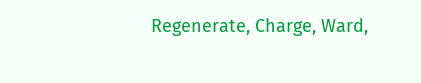Regenerate, Charge, Ward,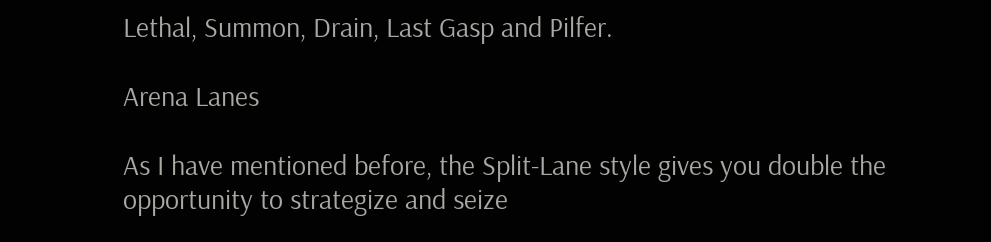Lethal, Summon, Drain, Last Gasp and Pilfer.

Arena Lanes

As I have mentioned before, the Split-Lane style gives you double the opportunity to strategize and seize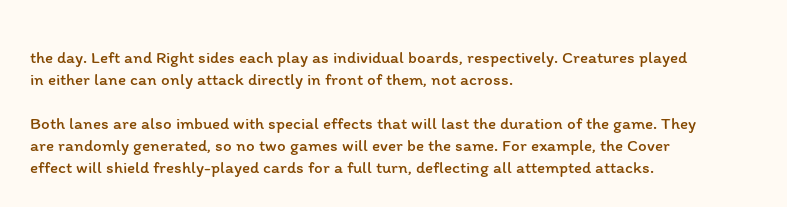the day. Left and Right sides each play as individual boards, respectively. Creatures played in either lane can only attack directly in front of them, not across.

Both lanes are also imbued with special effects that will last the duration of the game. They are randomly generated, so no two games will ever be the same. For example, the Cover effect will shield freshly-played cards for a full turn, deflecting all attempted attacks.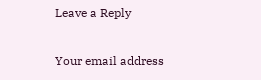Leave a Reply

Your email address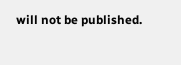will not be published.